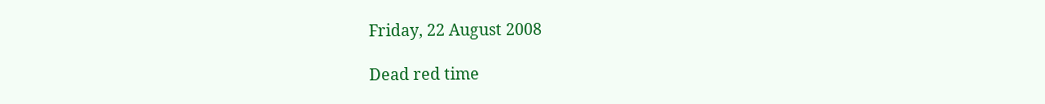Friday, 22 August 2008

Dead red time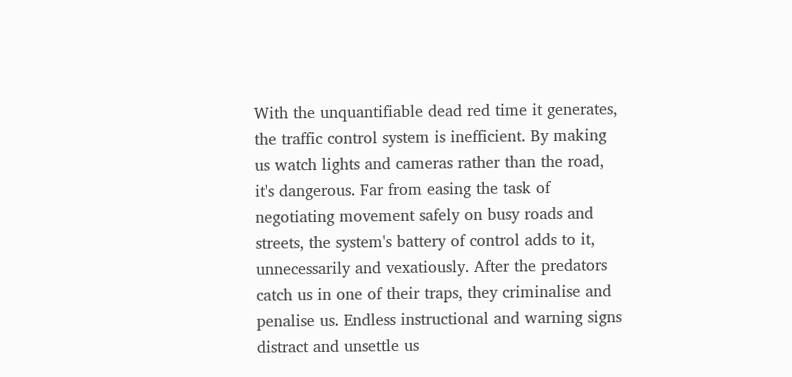With the unquantifiable dead red time it generates, the traffic control system is inefficient. By making us watch lights and cameras rather than the road, it's dangerous. Far from easing the task of negotiating movement safely on busy roads and streets, the system's battery of control adds to it, unnecessarily and vexatiously. After the predators catch us in one of their traps, they criminalise and penalise us. Endless instructional and warning signs distract and unsettle us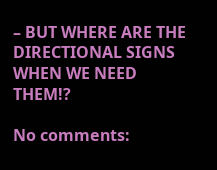– BUT WHERE ARE THE DIRECTIONAL SIGNS WHEN WE NEED THEM!?

No comments: